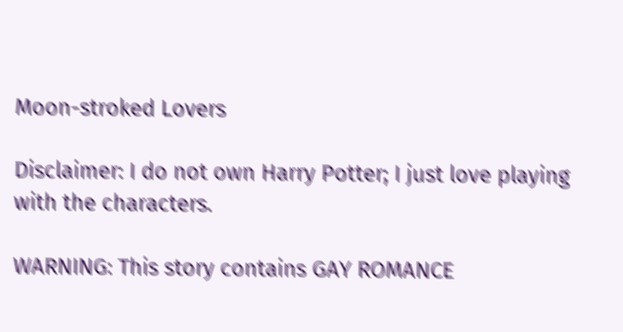Moon-stroked Lovers

Disclaimer: I do not own Harry Potter; I just love playing with the characters.

WARNING: This story contains GAY ROMANCE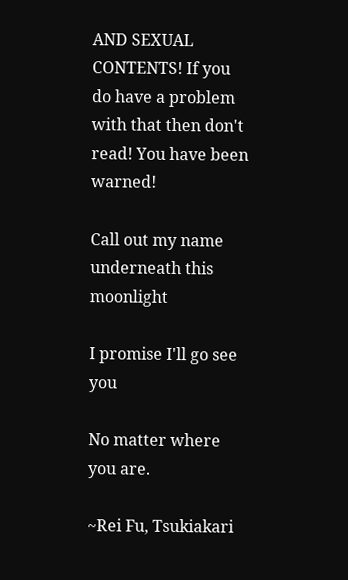AND SEXUAL CONTENTS! If you do have a problem with that then don't read! You have been warned!

Call out my name underneath this moonlight

I promise I'll go see you

No matter where you are.

~Rei Fu, Tsukiakari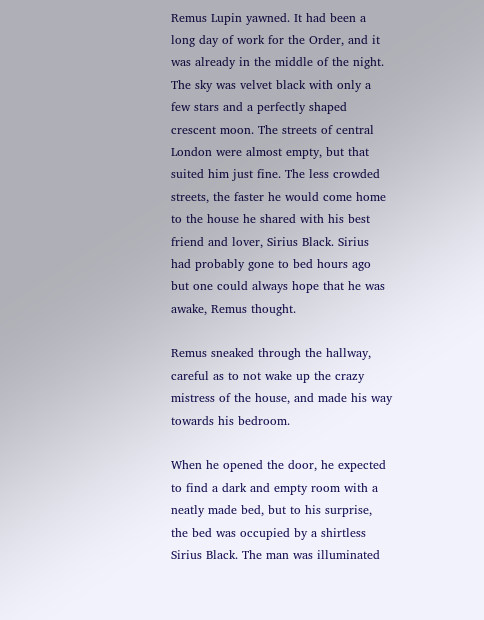Remus Lupin yawned. It had been a long day of work for the Order, and it was already in the middle of the night. The sky was velvet black with only a few stars and a perfectly shaped crescent moon. The streets of central London were almost empty, but that suited him just fine. The less crowded streets, the faster he would come home to the house he shared with his best friend and lover, Sirius Black. Sirius had probably gone to bed hours ago but one could always hope that he was awake, Remus thought.

Remus sneaked through the hallway, careful as to not wake up the crazy mistress of the house, and made his way towards his bedroom.

When he opened the door, he expected to find a dark and empty room with a neatly made bed, but to his surprise, the bed was occupied by a shirtless Sirius Black. The man was illuminated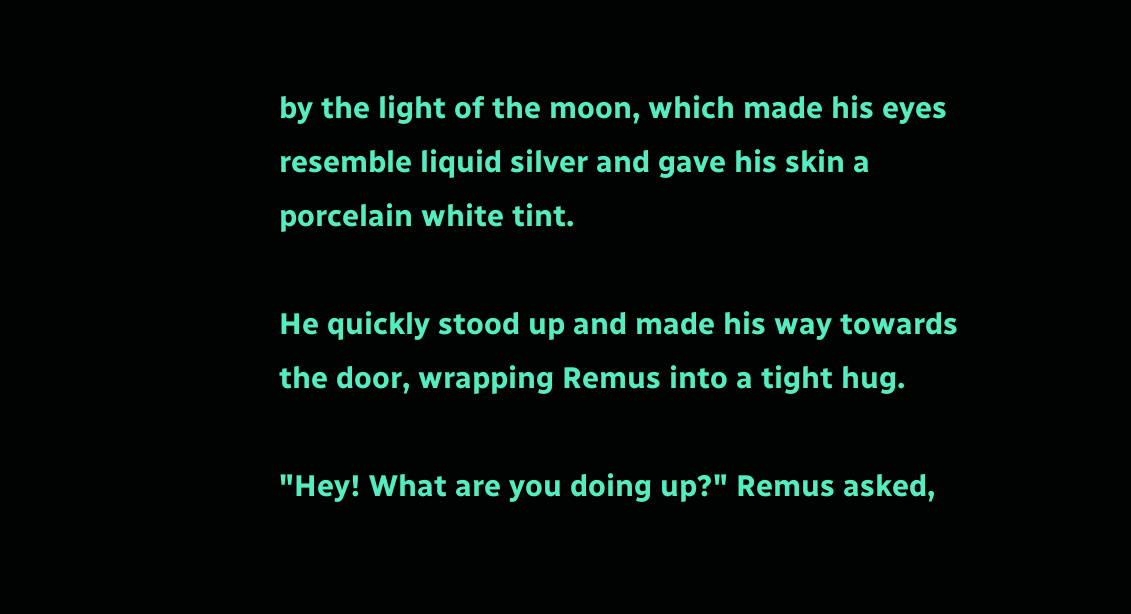by the light of the moon, which made his eyes resemble liquid silver and gave his skin a porcelain white tint.

He quickly stood up and made his way towards the door, wrapping Remus into a tight hug.

"Hey! What are you doing up?" Remus asked,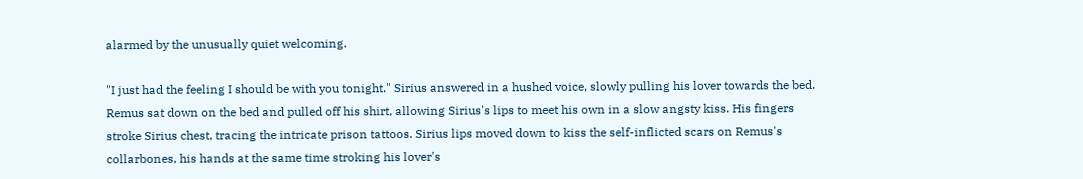alarmed by the unusually quiet welcoming.

"I just had the feeling I should be with you tonight." Sirius answered in a hushed voice, slowly pulling his lover towards the bed. Remus sat down on the bed and pulled off his shirt, allowing Sirius's lips to meet his own in a slow angsty kiss. His fingers stroke Sirius chest, tracing the intricate prison tattoos. Sirius lips moved down to kiss the self-inflicted scars on Remus's collarbones, his hands at the same time stroking his lover's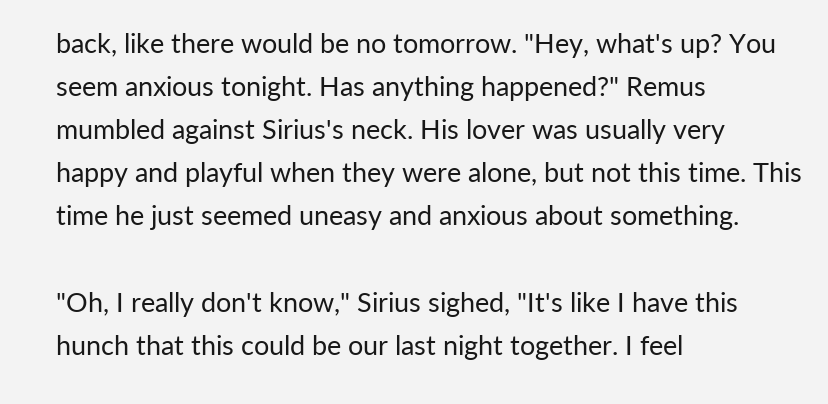back, like there would be no tomorrow. "Hey, what's up? You seem anxious tonight. Has anything happened?" Remus mumbled against Sirius's neck. His lover was usually very happy and playful when they were alone, but not this time. This time he just seemed uneasy and anxious about something.

"Oh, I really don't know," Sirius sighed, "It's like I have this hunch that this could be our last night together. I feel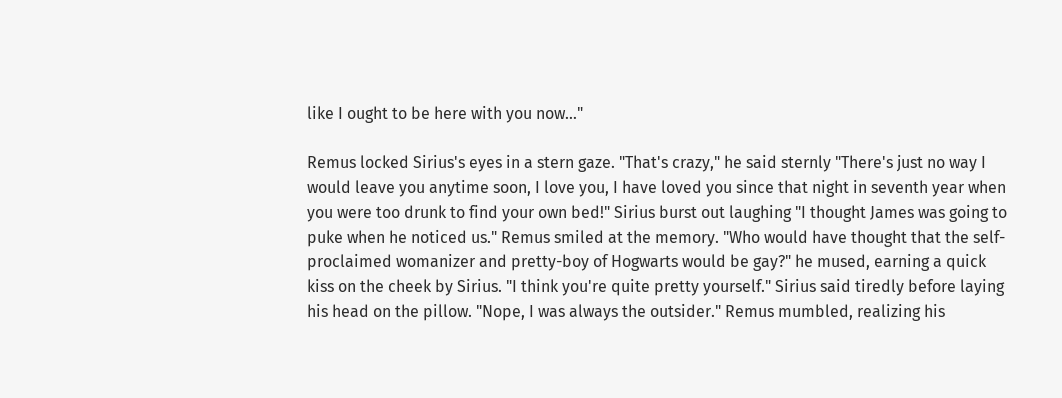like I ought to be here with you now…"

Remus locked Sirius's eyes in a stern gaze. "That's crazy," he said sternly "There's just no way I would leave you anytime soon, I love you, I have loved you since that night in seventh year when you were too drunk to find your own bed!" Sirius burst out laughing "I thought James was going to puke when he noticed us." Remus smiled at the memory. "Who would have thought that the self-proclaimed womanizer and pretty-boy of Hogwarts would be gay?" he mused, earning a quick kiss on the cheek by Sirius. "I think you're quite pretty yourself." Sirius said tiredly before laying his head on the pillow. "Nope, I was always the outsider." Remus mumbled, realizing his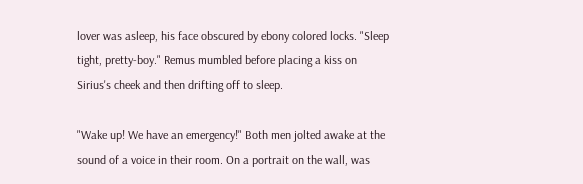lover was asleep, his face obscured by ebony colored locks. "Sleep tight, pretty-boy." Remus mumbled before placing a kiss on Sirius's cheek and then drifting off to sleep.

"Wake up! We have an emergency!" Both men jolted awake at the sound of a voice in their room. On a portrait on the wall, was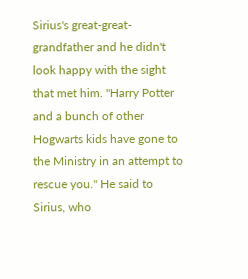Sirius's great-great-grandfather and he didn't look happy with the sight that met him. "Harry Potter and a bunch of other Hogwarts kids have gone to the Ministry in an attempt to rescue you." He said to Sirius, who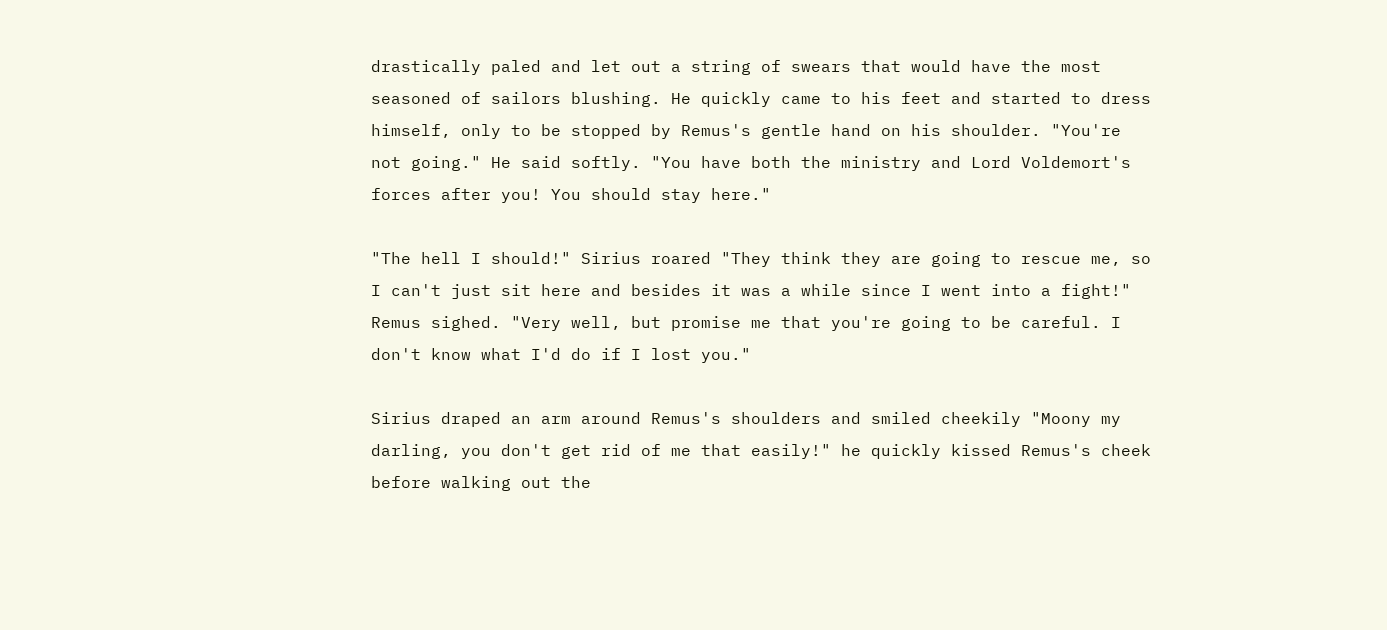drastically paled and let out a string of swears that would have the most seasoned of sailors blushing. He quickly came to his feet and started to dress himself, only to be stopped by Remus's gentle hand on his shoulder. "You're not going." He said softly. "You have both the ministry and Lord Voldemort's forces after you! You should stay here."

"The hell I should!" Sirius roared "They think they are going to rescue me, so I can't just sit here and besides it was a while since I went into a fight!" Remus sighed. "Very well, but promise me that you're going to be careful. I don't know what I'd do if I lost you."

Sirius draped an arm around Remus's shoulders and smiled cheekily "Moony my darling, you don't get rid of me that easily!" he quickly kissed Remus's cheek before walking out the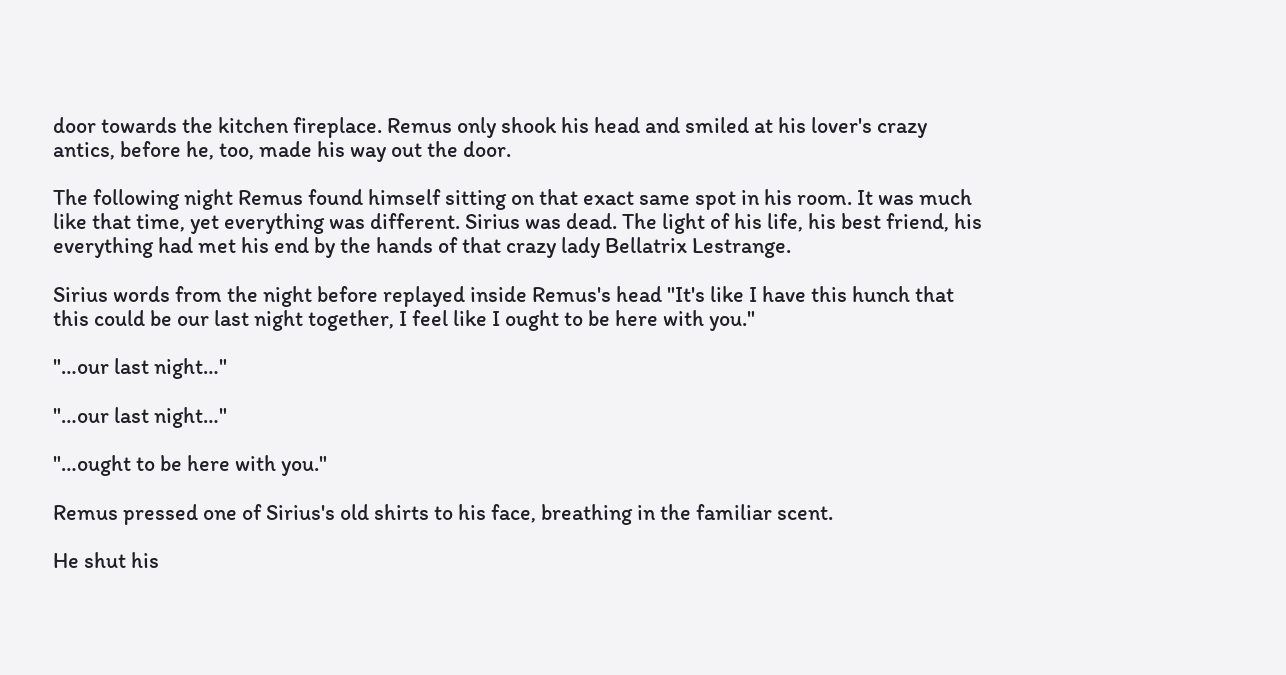door towards the kitchen fireplace. Remus only shook his head and smiled at his lover's crazy antics, before he, too, made his way out the door.

The following night Remus found himself sitting on that exact same spot in his room. It was much like that time, yet everything was different. Sirius was dead. The light of his life, his best friend, his everything had met his end by the hands of that crazy lady Bellatrix Lestrange.

Sirius words from the night before replayed inside Remus's head "It's like I have this hunch that this could be our last night together, I feel like I ought to be here with you."

"…our last night…"

"…our last night…"

"…ought to be here with you."

Remus pressed one of Sirius's old shirts to his face, breathing in the familiar scent.

He shut his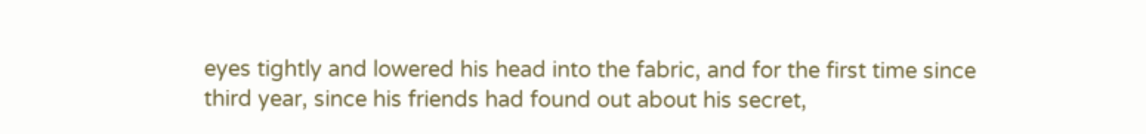eyes tightly and lowered his head into the fabric, and for the first time since third year, since his friends had found out about his secret,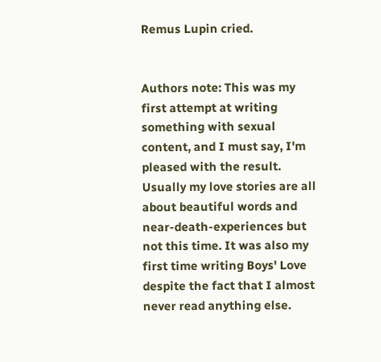Remus Lupin cried.


Authors note: This was my first attempt at writing something with sexual content, and I must say, I'm pleased with the result. Usually my love stories are all about beautiful words and near-death-experiences but not this time. It was also my first time writing Boys' Love despite the fact that I almost never read anything else.